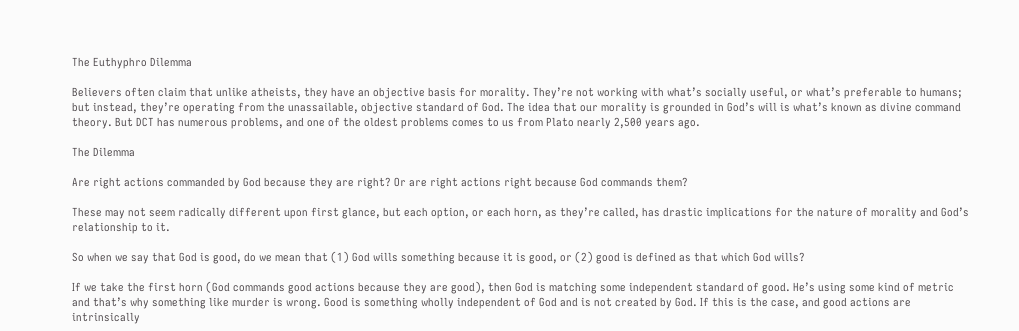The Euthyphro Dilemma

Believers often claim that unlike atheists, they have an objective basis for morality. They’re not working with what’s socially useful, or what’s preferable to humans; but instead, they’re operating from the unassailable, objective standard of God. The idea that our morality is grounded in God’s will is what’s known as divine command theory. But DCT has numerous problems, and one of the oldest problems comes to us from Plato nearly 2,500 years ago.

The Dilemma

Are right actions commanded by God because they are right? Or are right actions right because God commands them?

These may not seem radically different upon first glance, but each option, or each horn, as they’re called, has drastic implications for the nature of morality and God’s relationship to it.

So when we say that God is good, do we mean that (1) God wills something because it is good, or (2) good is defined as that which God wills?

If we take the first horn (God commands good actions because they are good), then God is matching some independent standard of good. He’s using some kind of metric and that’s why something like murder is wrong. Good is something wholly independent of God and is not created by God. If this is the case, and good actions are intrinsically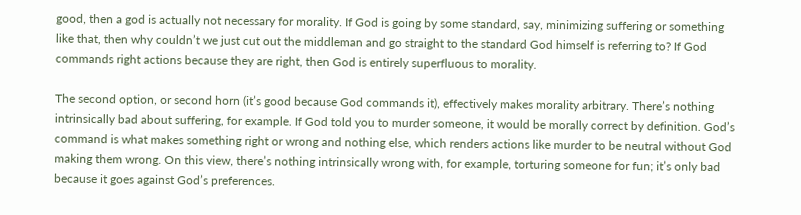good, then a god is actually not necessary for morality. If God is going by some standard, say, minimizing suffering or something like that, then why couldn’t we just cut out the middleman and go straight to the standard God himself is referring to? If God commands right actions because they are right, then God is entirely superfluous to morality.

The second option, or second horn (it’s good because God commands it), effectively makes morality arbitrary. There’s nothing intrinsically bad about suffering, for example. If God told you to murder someone, it would be morally correct by definition. God’s command is what makes something right or wrong and nothing else, which renders actions like murder to be neutral without God making them wrong. On this view, there’s nothing intrinsically wrong with, for example, torturing someone for fun; it’s only bad because it goes against God’s preferences.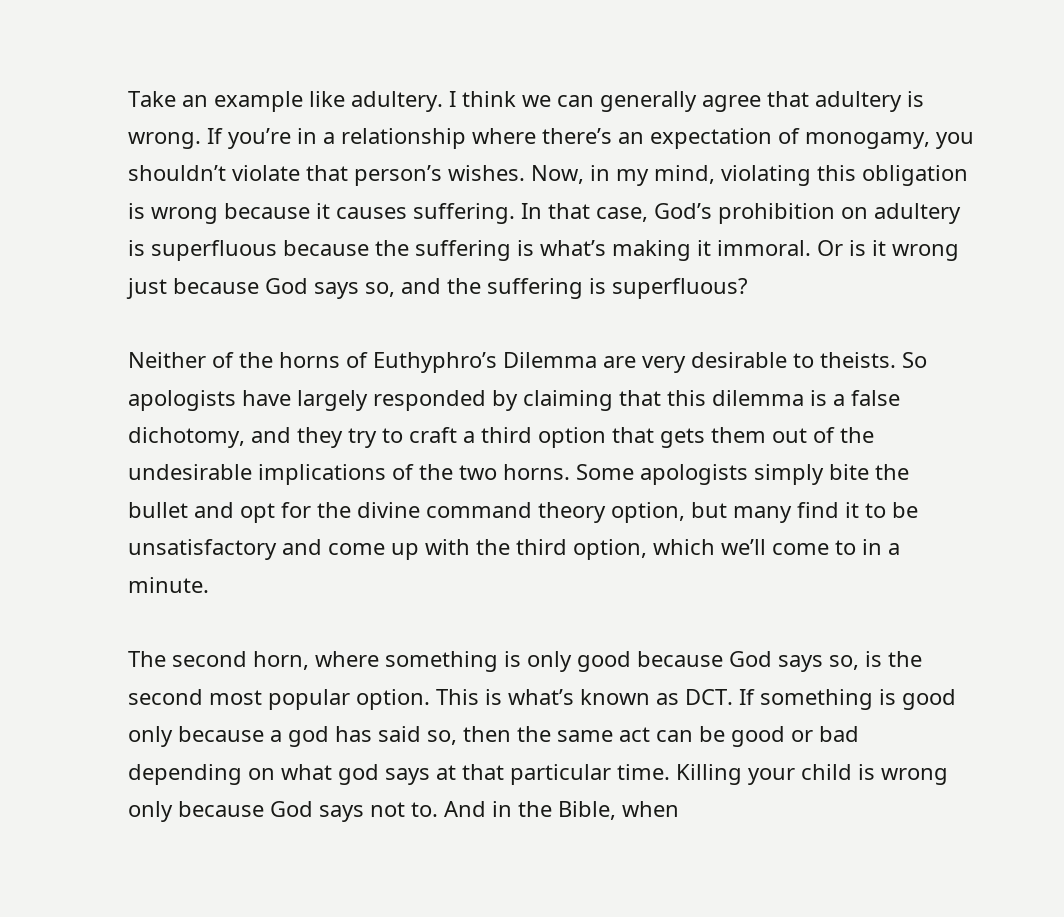Take an example like adultery. I think we can generally agree that adultery is wrong. If you’re in a relationship where there’s an expectation of monogamy, you shouldn’t violate that person’s wishes. Now, in my mind, violating this obligation is wrong because it causes suffering. In that case, God’s prohibition on adultery is superfluous because the suffering is what’s making it immoral. Or is it wrong just because God says so, and the suffering is superfluous?

Neither of the horns of Euthyphro’s Dilemma are very desirable to theists. So apologists have largely responded by claiming that this dilemma is a false dichotomy, and they try to craft a third option that gets them out of the undesirable implications of the two horns. Some apologists simply bite the bullet and opt for the divine command theory option, but many find it to be unsatisfactory and come up with the third option, which we’ll come to in a minute.

The second horn, where something is only good because God says so, is the second most popular option. This is what’s known as DCT. If something is good only because a god has said so, then the same act can be good or bad depending on what god says at that particular time. Killing your child is wrong only because God says not to. And in the Bible, when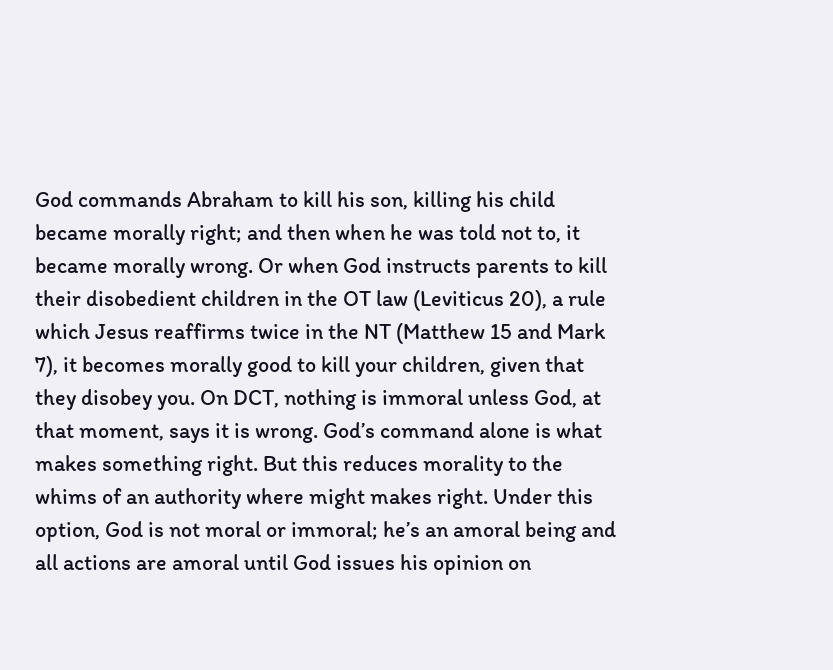God commands Abraham to kill his son, killing his child became morally right; and then when he was told not to, it became morally wrong. Or when God instructs parents to kill their disobedient children in the OT law (Leviticus 20), a rule which Jesus reaffirms twice in the NT (Matthew 15 and Mark 7), it becomes morally good to kill your children, given that they disobey you. On DCT, nothing is immoral unless God, at that moment, says it is wrong. God’s command alone is what makes something right. But this reduces morality to the whims of an authority where might makes right. Under this option, God is not moral or immoral; he’s an amoral being and all actions are amoral until God issues his opinion on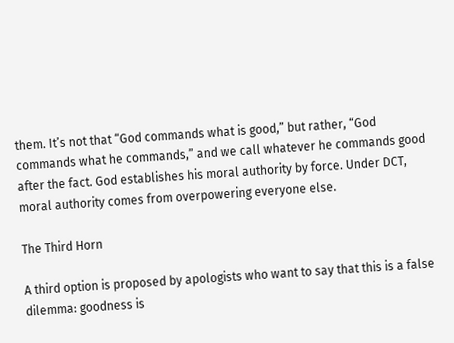them. It’s not that “God commands what is good,” but rather, “God commands what he commands,” and we call whatever he commands good after the fact. God establishes his moral authority by force. Under DCT, moral authority comes from overpowering everyone else.

The Third Horn

A third option is proposed by apologists who want to say that this is a false dilemma: goodness is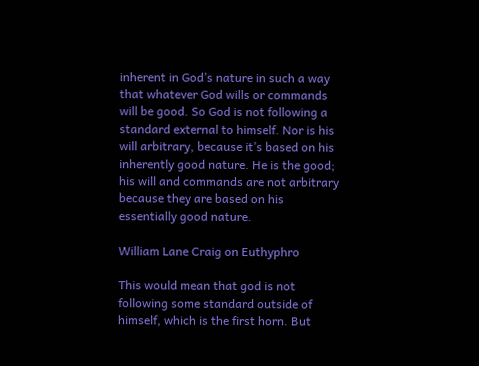inherent in God’s nature in such a way that whatever God wills or commands will be good. So God is not following a standard external to himself. Nor is his will arbitrary, because it’s based on his inherently good nature. He is the good; his will and commands are not arbitrary because they are based on his essentially good nature.

William Lane Craig on Euthyphro

This would mean that god is not following some standard outside of himself, which is the first horn. But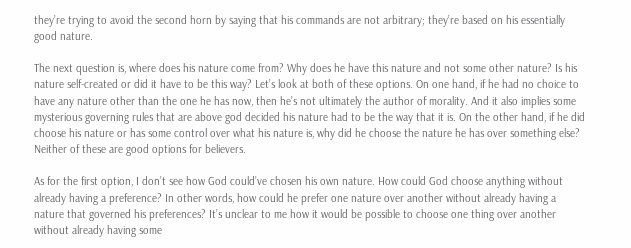they’re trying to avoid the second horn by saying that his commands are not arbitrary; they’re based on his essentially good nature.

The next question is, where does his nature come from? Why does he have this nature and not some other nature? Is his nature self-created or did it have to be this way? Let’s look at both of these options. On one hand, if he had no choice to have any nature other than the one he has now, then he’s not ultimately the author of morality. And it also implies some mysterious governing rules that are above god decided his nature had to be the way that it is. On the other hand, if he did choose his nature or has some control over what his nature is, why did he choose the nature he has over something else? Neither of these are good options for believers.

As for the first option, I don’t see how God could’ve chosen his own nature. How could God choose anything without already having a preference? In other words, how could he prefer one nature over another without already having a nature that governed his preferences? It’s unclear to me how it would be possible to choose one thing over another without already having some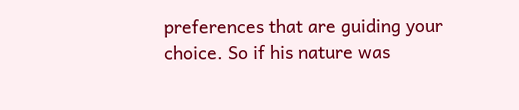preferences that are guiding your choice. So if his nature was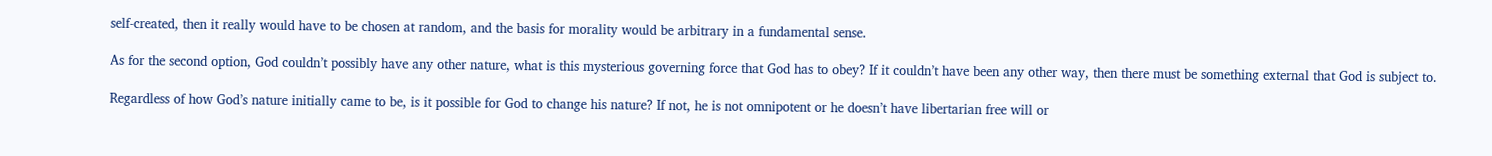self-created, then it really would have to be chosen at random, and the basis for morality would be arbitrary in a fundamental sense.

As for the second option, God couldn’t possibly have any other nature, what is this mysterious governing force that God has to obey? If it couldn’t have been any other way, then there must be something external that God is subject to.

Regardless of how God’s nature initially came to be, is it possible for God to change his nature? If not, he is not omnipotent or he doesn’t have libertarian free will or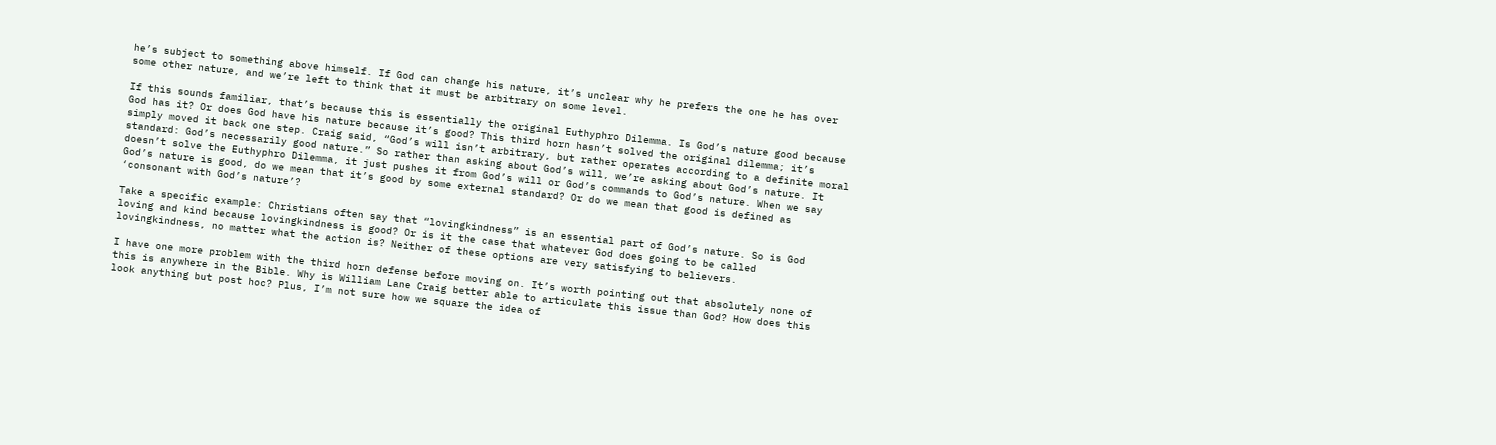he’s subject to something above himself. If God can change his nature, it’s unclear why he prefers the one he has over some other nature, and we’re left to think that it must be arbitrary on some level.

If this sounds familiar, that’s because this is essentially the original Euthyphro Dilemma. Is God’s nature good because God has it? Or does God have his nature because it’s good? This third horn hasn’t solved the original dilemma; it’s simply moved it back one step. Craig said, “God’s will isn’t arbitrary, but rather operates according to a definite moral standard: God’s necessarily good nature.” So rather than asking about God’s will, we’re asking about God’s nature. It doesn’t solve the Euthyphro Dilemma, it just pushes it from God’s will or God’s commands to God’s nature. When we say God’s nature is good, do we mean that it’s good by some external standard? Or do we mean that good is defined as ‘consonant with God’s nature’?

Take a specific example: Christians often say that “lovingkindness” is an essential part of God’s nature. So is God loving and kind because lovingkindness is good? Or is it the case that whatever God does going to be called lovingkindness, no matter what the action is? Neither of these options are very satisfying to believers.

I have one more problem with the third horn defense before moving on. It’s worth pointing out that absolutely none of this is anywhere in the Bible. Why is William Lane Craig better able to articulate this issue than God? How does this look anything but post hoc? Plus, I’m not sure how we square the idea of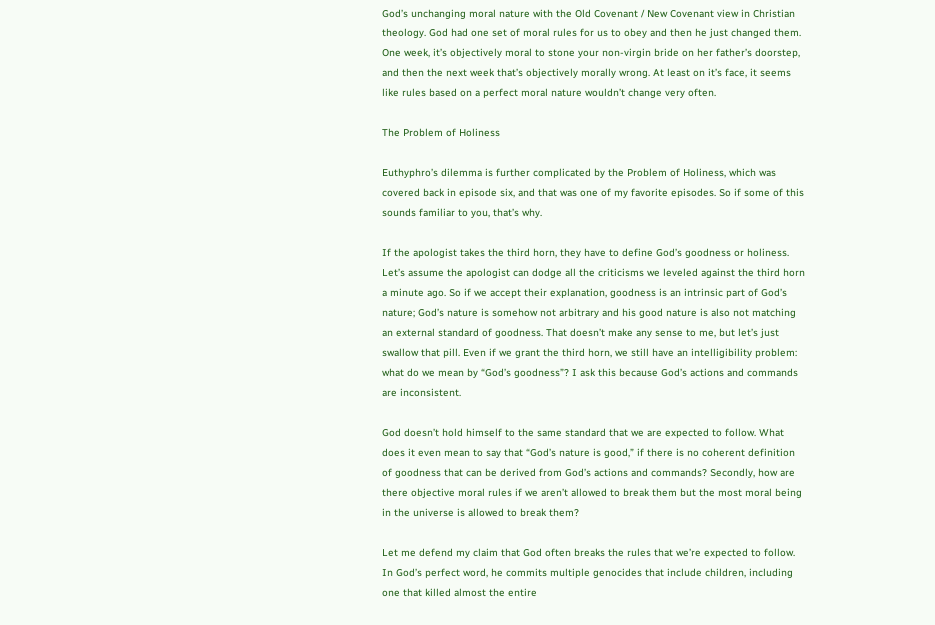God’s unchanging moral nature with the Old Covenant / New Covenant view in Christian theology. God had one set of moral rules for us to obey and then he just changed them. One week, it’s objectively moral to stone your non-virgin bride on her father’s doorstep, and then the next week that’s objectively morally wrong. At least on it’s face, it seems like rules based on a perfect moral nature wouldn’t change very often.

The Problem of Holiness

Euthyphro’s dilemma is further complicated by the Problem of Holiness, which was covered back in episode six, and that was one of my favorite episodes. So if some of this sounds familiar to you, that’s why.

If the apologist takes the third horn, they have to define God’s goodness or holiness. Let’s assume the apologist can dodge all the criticisms we leveled against the third horn a minute ago. So if we accept their explanation, goodness is an intrinsic part of God’s nature; God’s nature is somehow not arbitrary and his good nature is also not matching an external standard of goodness. That doesn’t make any sense to me, but let’s just swallow that pill. Even if we grant the third horn, we still have an intelligibility problem: what do we mean by “God’s goodness”? I ask this because God’s actions and commands are inconsistent.

God doesn’t hold himself to the same standard that we are expected to follow. What does it even mean to say that “God’s nature is good,” if there is no coherent definition of goodness that can be derived from God’s actions and commands? Secondly, how are there objective moral rules if we aren’t allowed to break them but the most moral being in the universe is allowed to break them?

Let me defend my claim that God often breaks the rules that we’re expected to follow. In God’s perfect word, he commits multiple genocides that include children, including one that killed almost the entire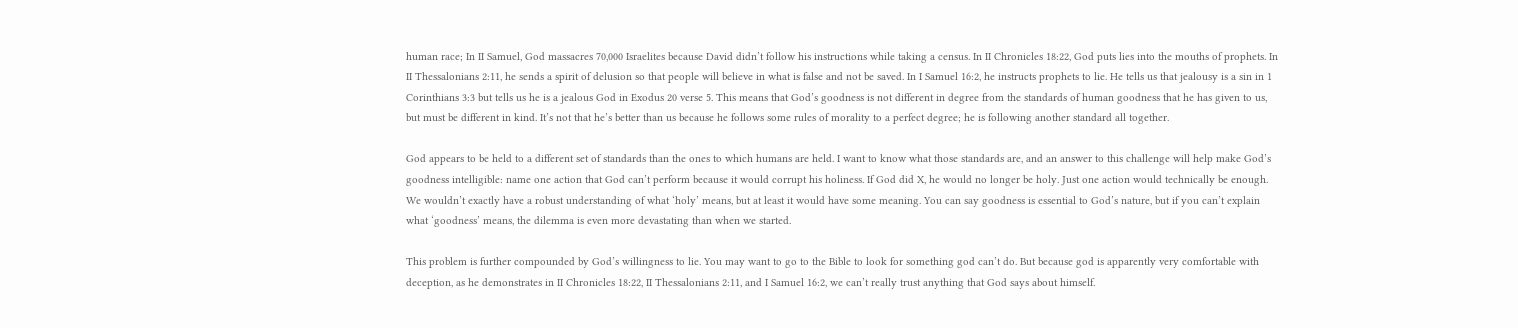human race; In II Samuel, God massacres 70,000 Israelites because David didn’t follow his instructions while taking a census. In II Chronicles 18:22, God puts lies into the mouths of prophets. In II Thessalonians 2:11, he sends a spirit of delusion so that people will believe in what is false and not be saved. In I Samuel 16:2, he instructs prophets to lie. He tells us that jealousy is a sin in 1 Corinthians 3:3 but tells us he is a jealous God in Exodus 20 verse 5. This means that God’s goodness is not different in degree from the standards of human goodness that he has given to us, but must be different in kind. It’s not that he’s better than us because he follows some rules of morality to a perfect degree; he is following another standard all together.

God appears to be held to a different set of standards than the ones to which humans are held. I want to know what those standards are, and an answer to this challenge will help make God’s goodness intelligible: name one action that God can’t perform because it would corrupt his holiness. If God did X, he would no longer be holy. Just one action would technically be enough. We wouldn’t exactly have a robust understanding of what ‘holy’ means, but at least it would have some meaning. You can say goodness is essential to God’s nature, but if you can’t explain what ‘goodness’ means, the dilemma is even more devastating than when we started.

This problem is further compounded by God’s willingness to lie. You may want to go to the Bible to look for something god can’t do. But because god is apparently very comfortable with deception, as he demonstrates in II Chronicles 18:22, II Thessalonians 2:11, and I Samuel 16:2, we can’t really trust anything that God says about himself.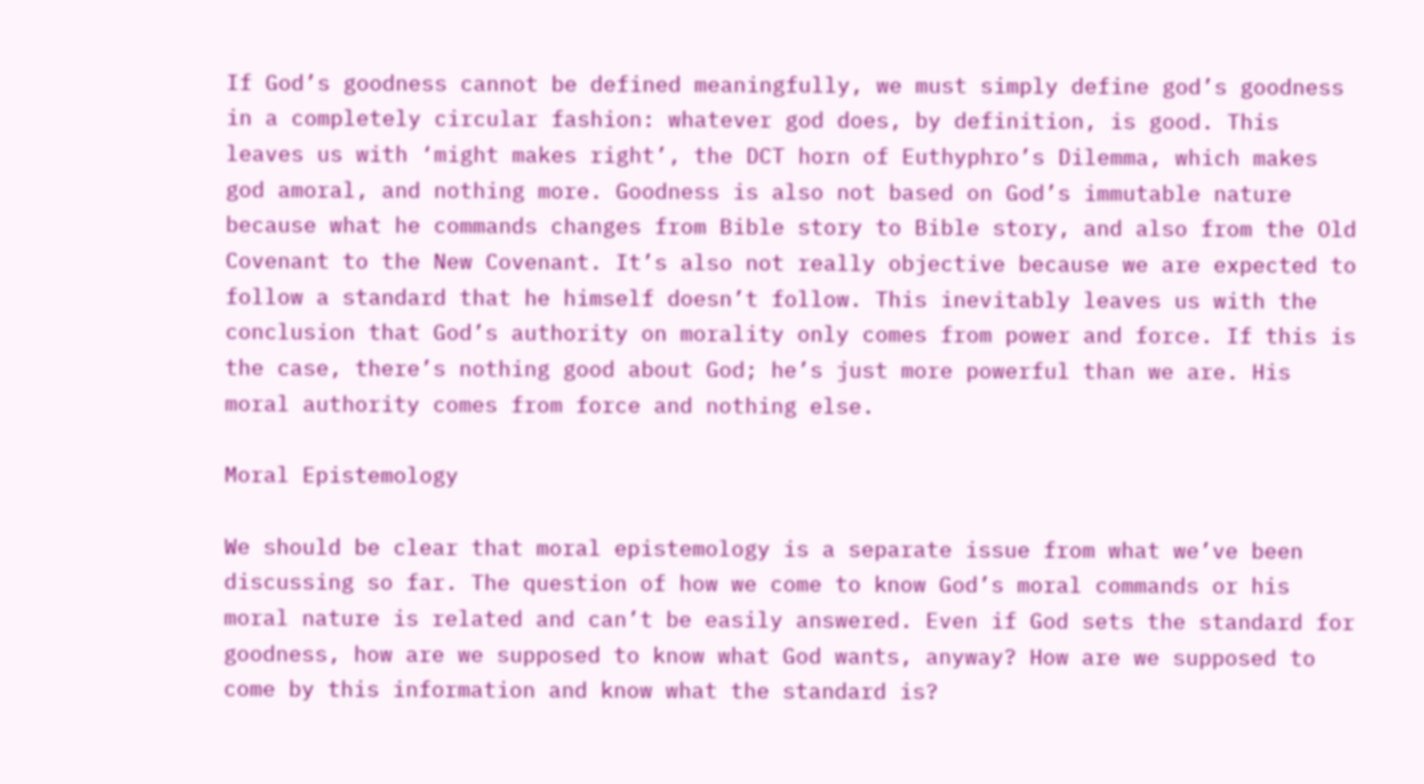If God’s goodness cannot be defined meaningfully, we must simply define god’s goodness in a completely circular fashion: whatever god does, by definition, is good. This leaves us with ‘might makes right’, the DCT horn of Euthyphro’s Dilemma, which makes god amoral, and nothing more. Goodness is also not based on God’s immutable nature because what he commands changes from Bible story to Bible story, and also from the Old Covenant to the New Covenant. It’s also not really objective because we are expected to follow a standard that he himself doesn’t follow. This inevitably leaves us with the conclusion that God’s authority on morality only comes from power and force. If this is the case, there’s nothing good about God; he’s just more powerful than we are. His moral authority comes from force and nothing else.

Moral Epistemology

We should be clear that moral epistemology is a separate issue from what we’ve been discussing so far. The question of how we come to know God’s moral commands or his moral nature is related and can’t be easily answered. Even if God sets the standard for goodness, how are we supposed to know what God wants, anyway? How are we supposed to come by this information and know what the standard is?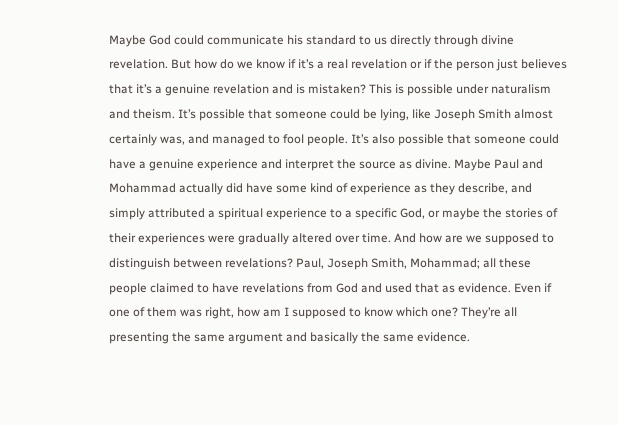Maybe God could communicate his standard to us directly through divine revelation. But how do we know if it’s a real revelation or if the person just believes that it’s a genuine revelation and is mistaken? This is possible under naturalism and theism. It’s possible that someone could be lying, like Joseph Smith almost certainly was, and managed to fool people. It’s also possible that someone could have a genuine experience and interpret the source as divine. Maybe Paul and Mohammad actually did have some kind of experience as they describe, and simply attributed a spiritual experience to a specific God, or maybe the stories of their experiences were gradually altered over time. And how are we supposed to distinguish between revelations? Paul, Joseph Smith, Mohammad; all these people claimed to have revelations from God and used that as evidence. Even if one of them was right, how am I supposed to know which one? They’re all presenting the same argument and basically the same evidence.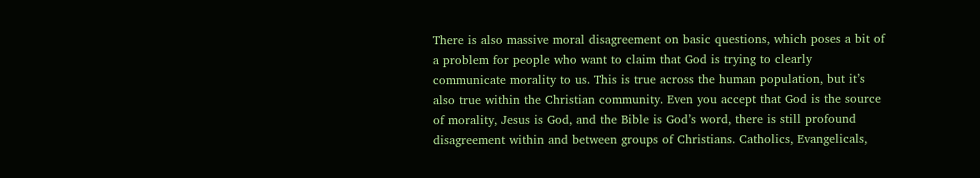There is also massive moral disagreement on basic questions, which poses a bit of a problem for people who want to claim that God is trying to clearly communicate morality to us. This is true across the human population, but it’s also true within the Christian community. Even you accept that God is the source of morality, Jesus is God, and the Bible is God’s word, there is still profound disagreement within and between groups of Christians. Catholics, Evangelicals,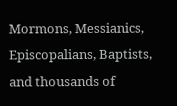Mormons, Messianics, Episcopalians, Baptists, and thousands of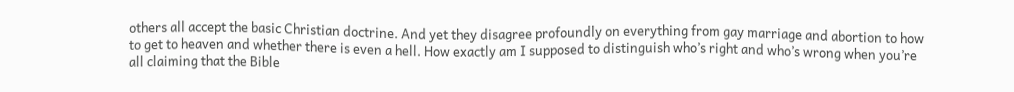others all accept the basic Christian doctrine. And yet they disagree profoundly on everything from gay marriage and abortion to how to get to heaven and whether there is even a hell. How exactly am I supposed to distinguish who’s right and who’s wrong when you’re all claiming that the Bible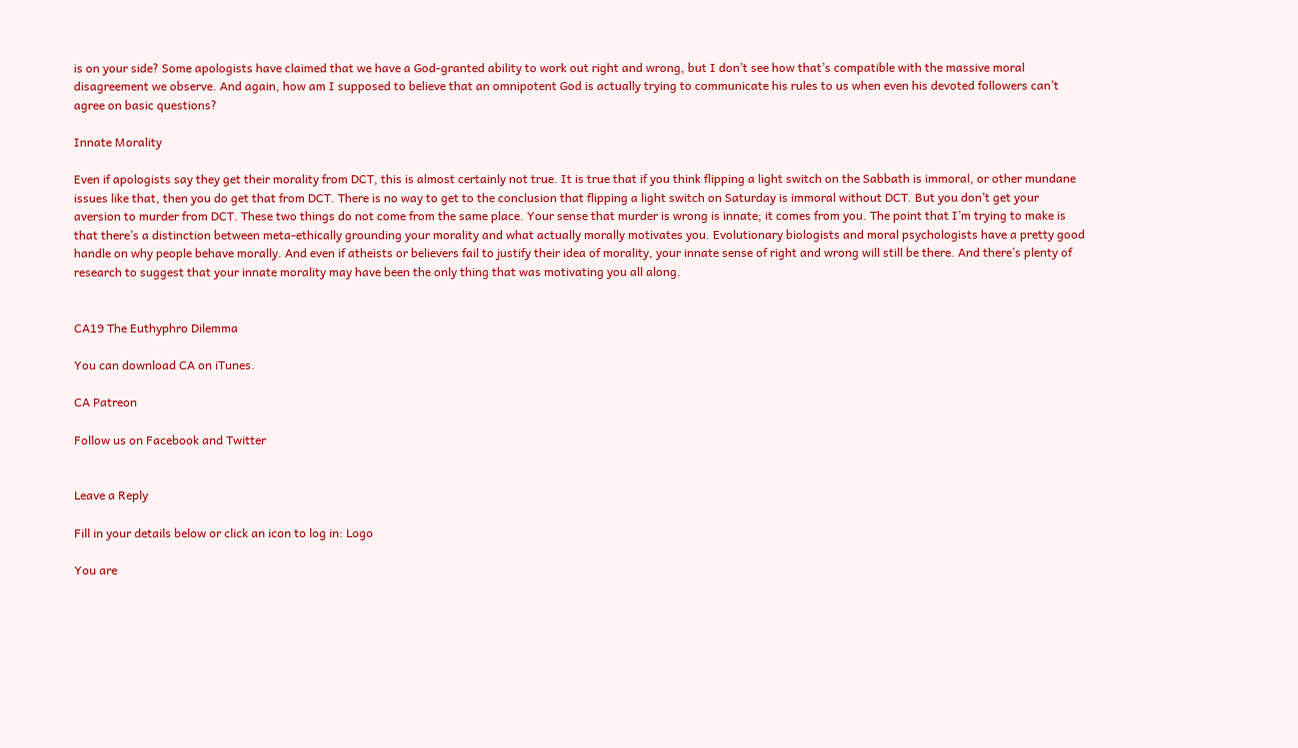is on your side? Some apologists have claimed that we have a God-granted ability to work out right and wrong, but I don’t see how that’s compatible with the massive moral disagreement we observe. And again, how am I supposed to believe that an omnipotent God is actually trying to communicate his rules to us when even his devoted followers can’t agree on basic questions?

Innate Morality

Even if apologists say they get their morality from DCT, this is almost certainly not true. It is true that if you think flipping a light switch on the Sabbath is immoral, or other mundane issues like that, then you do get that from DCT. There is no way to get to the conclusion that flipping a light switch on Saturday is immoral without DCT. But you don’t get your aversion to murder from DCT. These two things do not come from the same place. Your sense that murder is wrong is innate; it comes from you. The point that I’m trying to make is that there’s a distinction between meta-ethically grounding your morality and what actually morally motivates you. Evolutionary biologists and moral psychologists have a pretty good handle on why people behave morally. And even if atheists or believers fail to justify their idea of morality, your innate sense of right and wrong will still be there. And there’s plenty of research to suggest that your innate morality may have been the only thing that was motivating you all along.


CA19 The Euthyphro Dilemma

You can download CA on iTunes.

CA Patreon

Follow us on Facebook and Twitter


Leave a Reply

Fill in your details below or click an icon to log in: Logo

You are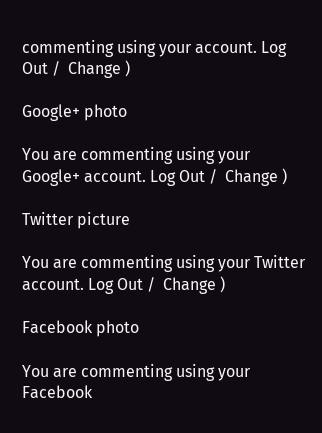commenting using your account. Log Out /  Change )

Google+ photo

You are commenting using your Google+ account. Log Out /  Change )

Twitter picture

You are commenting using your Twitter account. Log Out /  Change )

Facebook photo

You are commenting using your Facebook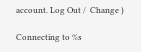account. Log Out /  Change )

Connecting to %s